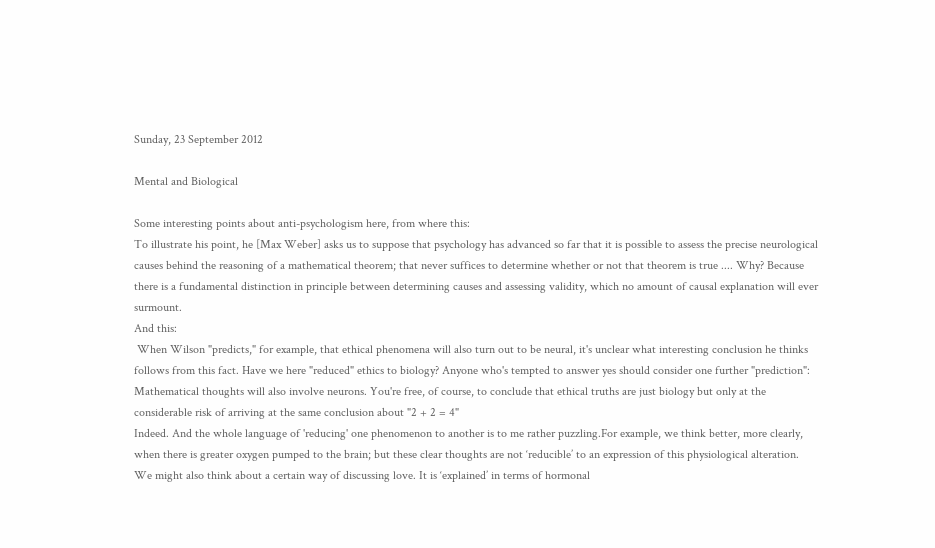Sunday, 23 September 2012

Mental and Biological

Some interesting points about anti-psychologism here, from where this:
To illustrate his point, he [Max Weber] asks us to suppose that psychology has advanced so far that it is possible to assess the precise neurological causes behind the reasoning of a mathematical theorem; that never suffices to determine whether or not that theorem is true .... Why? Because there is a fundamental distinction in principle between determining causes and assessing validity, which no amount of causal explanation will ever surmount.
And this:
 When Wilson "predicts," for example, that ethical phenomena will also turn out to be neural, it's unclear what interesting conclusion he thinks follows from this fact. Have we here "reduced" ethics to biology? Anyone who's tempted to answer yes should consider one further "prediction": Mathematical thoughts will also involve neurons. You're free, of course, to conclude that ethical truths are just biology but only at the considerable risk of arriving at the same conclusion about "2 + 2 = 4"
Indeed. And the whole language of 'reducing' one phenomenon to another is to me rather puzzling.For example, we think better, more clearly, when there is greater oxygen pumped to the brain; but these clear thoughts are not ‘reducible’ to an expression of this physiological alteration. We might also think about a certain way of discussing love. It is ‘explained’ in terms of hormonal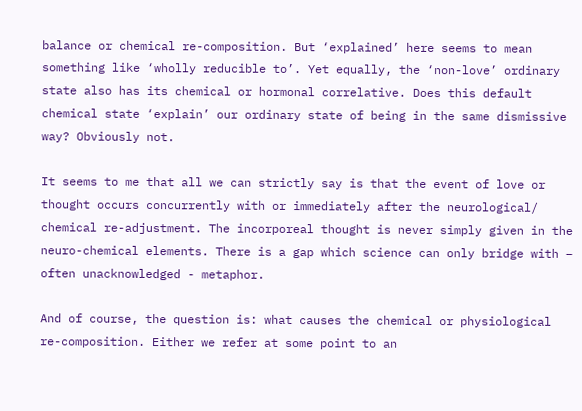balance or chemical re-composition. But ‘explained’ here seems to mean something like ‘wholly reducible to’. Yet equally, the ‘non-love’ ordinary state also has its chemical or hormonal correlative. Does this default chemical state ‘explain’ our ordinary state of being in the same dismissive way? Obviously not.

It seems to me that all we can strictly say is that the event of love or thought occurs concurrently with or immediately after the neurological/ chemical re-adjustment. The incorporeal thought is never simply given in the neuro-chemical elements. There is a gap which science can only bridge with – often unacknowledged - metaphor.

And of course, the question is: what causes the chemical or physiological re-composition. Either we refer at some point to an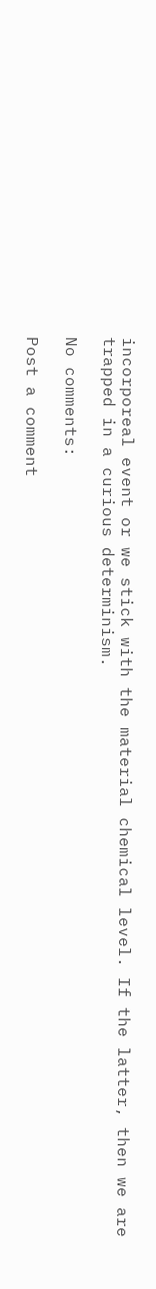incorporeal event or we stick with the material chemical level. If the latter, then we are trapped in a curious determinism.

No comments:

Post a comment